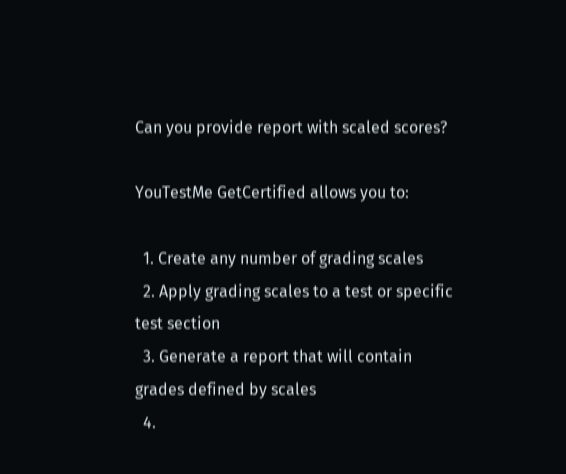Can you provide report with scaled scores?

YouTestMe GetCertified allows you to:

  1. Create any number of grading scales
  2. Apply grading scales to a test or specific test section
  3. Generate a report that will contain grades defined by scales
  4.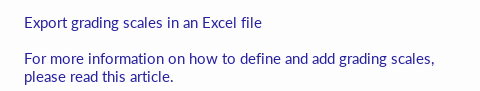Export grading scales in an Excel file

For more information on how to define and add grading scales, please read this article.